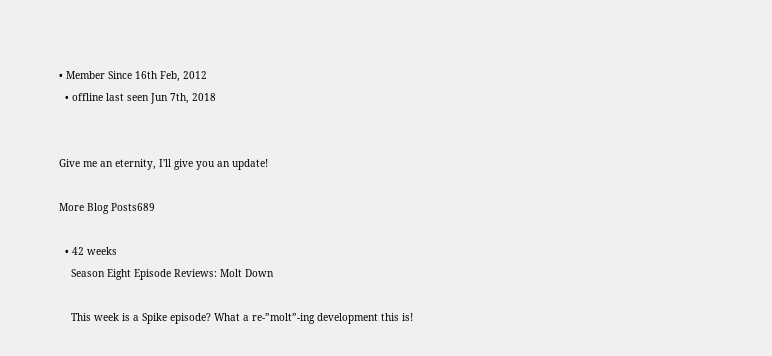• Member Since 16th Feb, 2012
  • offline last seen Jun 7th, 2018


Give me an eternity, I'll give you an update!

More Blog Posts689

  • 42 weeks
    Season Eight Episode Reviews: Molt Down

    This week is a Spike episode? What a re-”molt”-ing development this is!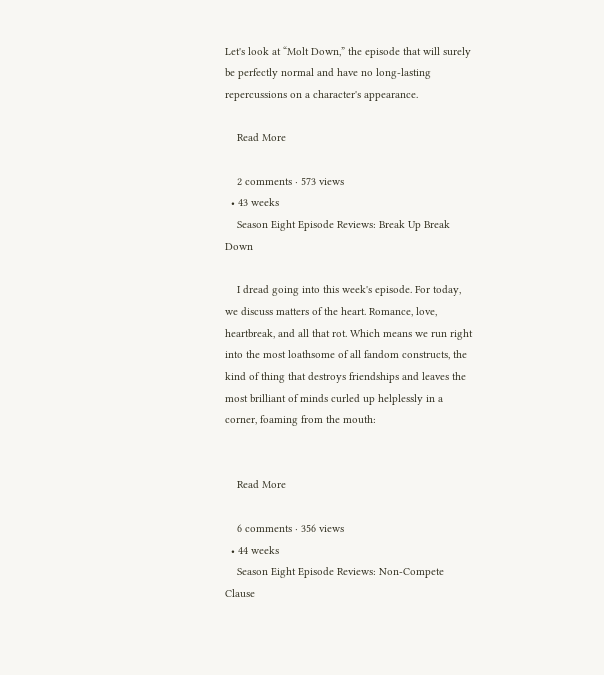Let's look at “Molt Down,” the episode that will surely be perfectly normal and have no long-lasting repercussions on a character's appearance.

    Read More

    2 comments · 573 views
  • 43 weeks
    Season Eight Episode Reviews: Break Up Break Down

    I dread going into this week's episode. For today, we discuss matters of the heart. Romance, love, heartbreak, and all that rot. Which means we run right into the most loathsome of all fandom constructs, the kind of thing that destroys friendships and leaves the most brilliant of minds curled up helplessly in a corner, foaming from the mouth:


    Read More

    6 comments · 356 views
  • 44 weeks
    Season Eight Episode Reviews: Non-Compete Clause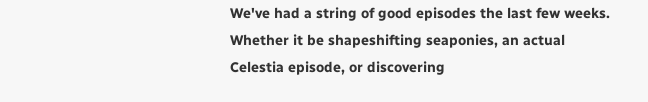We've had a string of good episodes the last few weeks. Whether it be shapeshifting seaponies, an actual Celestia episode, or discovering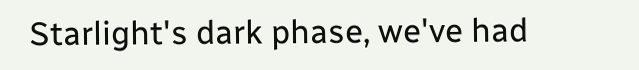Starlight's dark phase, we've had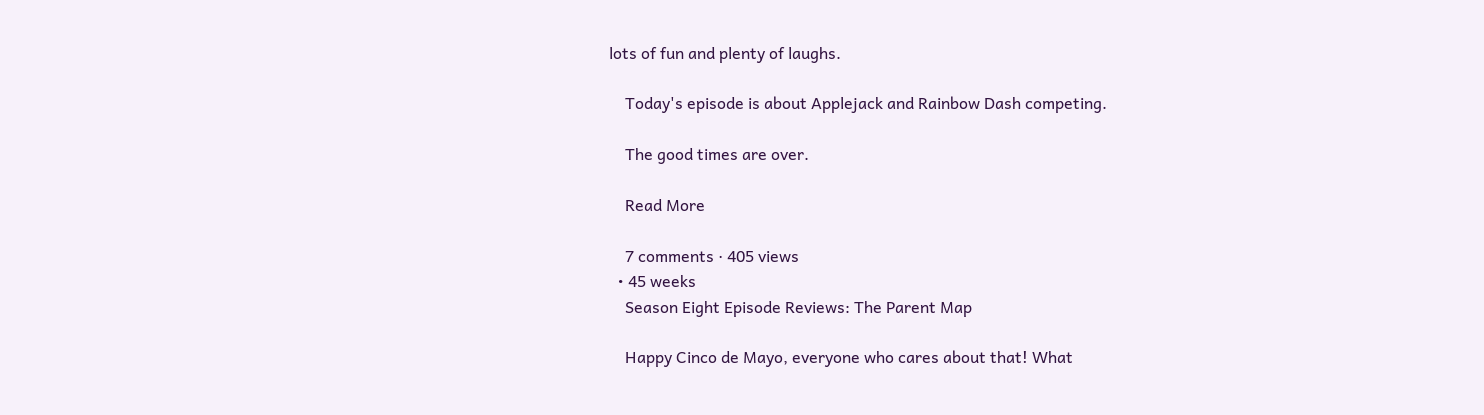lots of fun and plenty of laughs.

    Today's episode is about Applejack and Rainbow Dash competing.

    The good times are over.

    Read More

    7 comments · 405 views
  • 45 weeks
    Season Eight Episode Reviews: The Parent Map

    Happy Cinco de Mayo, everyone who cares about that! What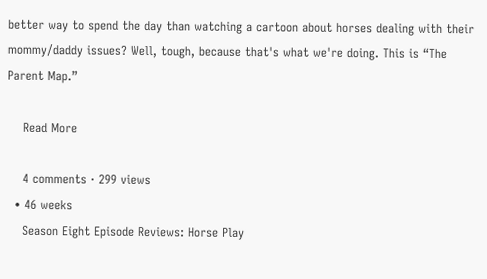better way to spend the day than watching a cartoon about horses dealing with their mommy/daddy issues? Well, tough, because that's what we're doing. This is “The Parent Map.”

    Read More

    4 comments · 299 views
  • 46 weeks
    Season Eight Episode Reviews: Horse Play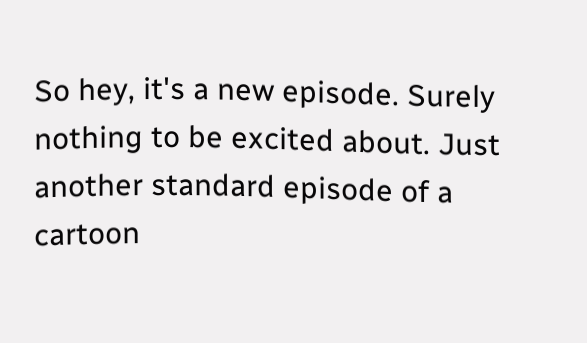So hey, it's a new episode. Surely nothing to be excited about. Just another standard episode of a cartoon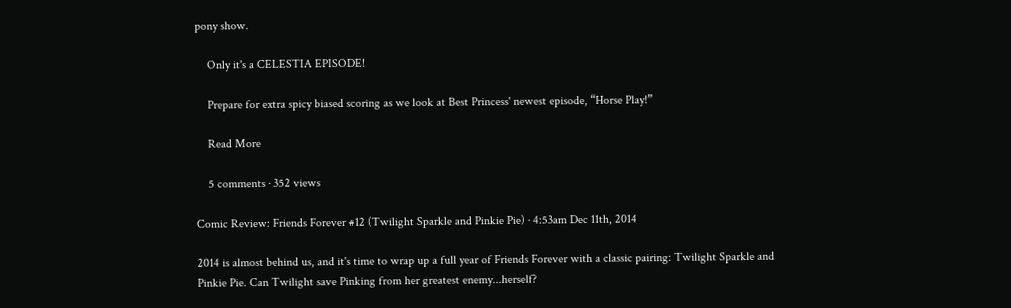pony show.

    Only it's a CELESTIA EPISODE!

    Prepare for extra spicy biased scoring as we look at Best Princess' newest episode, “Horse Play!”

    Read More

    5 comments · 352 views

Comic Review: Friends Forever #12 (Twilight Sparkle and Pinkie Pie) · 4:53am Dec 11th, 2014

2014 is almost behind us, and it's time to wrap up a full year of Friends Forever with a classic pairing: Twilight Sparkle and Pinkie Pie. Can Twilight save Pinking from her greatest enemy...herself?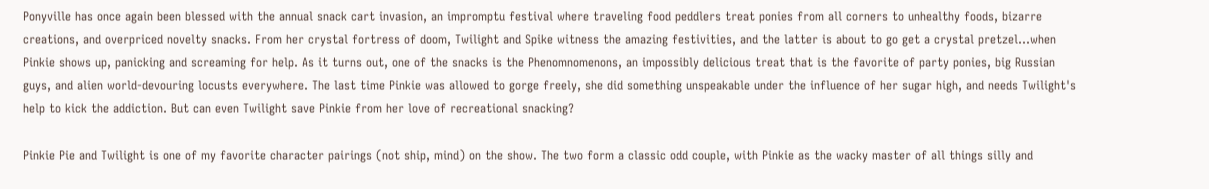Ponyville has once again been blessed with the annual snack cart invasion, an impromptu festival where traveling food peddlers treat ponies from all corners to unhealthy foods, bizarre creations, and overpriced novelty snacks. From her crystal fortress of doom, Twilight and Spike witness the amazing festivities, and the latter is about to go get a crystal pretzel...when Pinkie shows up, panicking and screaming for help. As it turns out, one of the snacks is the Phenomnomenons, an impossibly delicious treat that is the favorite of party ponies, big Russian guys, and alien world-devouring locusts everywhere. The last time Pinkie was allowed to gorge freely, she did something unspeakable under the influence of her sugar high, and needs Twilight's help to kick the addiction. But can even Twilight save Pinkie from her love of recreational snacking?

Pinkie Pie and Twilight is one of my favorite character pairings (not ship, mind) on the show. The two form a classic odd couple, with Pinkie as the wacky master of all things silly and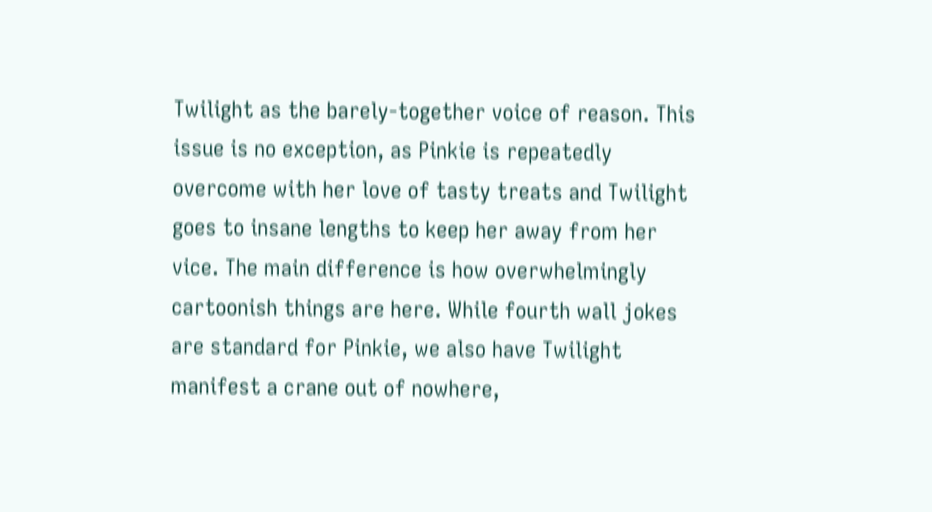Twilight as the barely-together voice of reason. This issue is no exception, as Pinkie is repeatedly overcome with her love of tasty treats and Twilight goes to insane lengths to keep her away from her vice. The main difference is how overwhelmingly cartoonish things are here. While fourth wall jokes are standard for Pinkie, we also have Twilight manifest a crane out of nowhere,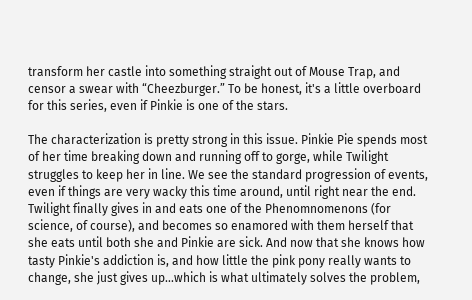transform her castle into something straight out of Mouse Trap, and censor a swear with “Cheezburger.” To be honest, it's a little overboard for this series, even if Pinkie is one of the stars.

The characterization is pretty strong in this issue. Pinkie Pie spends most of her time breaking down and running off to gorge, while Twilight struggles to keep her in line. We see the standard progression of events, even if things are very wacky this time around, until right near the end. Twilight finally gives in and eats one of the Phenomnomenons (for science, of course), and becomes so enamored with them herself that she eats until both she and Pinkie are sick. And now that she knows how tasty Pinkie's addiction is, and how little the pink pony really wants to change, she just gives up...which is what ultimately solves the problem,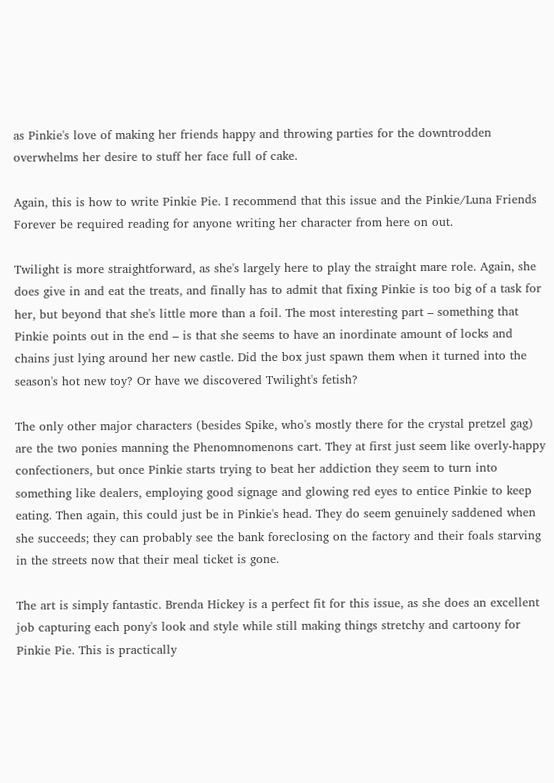as Pinkie's love of making her friends happy and throwing parties for the downtrodden overwhelms her desire to stuff her face full of cake.

Again, this is how to write Pinkie Pie. I recommend that this issue and the Pinkie/Luna Friends Forever be required reading for anyone writing her character from here on out.

Twilight is more straightforward, as she's largely here to play the straight mare role. Again, she does give in and eat the treats, and finally has to admit that fixing Pinkie is too big of a task for her, but beyond that she's little more than a foil. The most interesting part – something that Pinkie points out in the end – is that she seems to have an inordinate amount of locks and chains just lying around her new castle. Did the box just spawn them when it turned into the season's hot new toy? Or have we discovered Twilight's fetish?

The only other major characters (besides Spike, who's mostly there for the crystal pretzel gag) are the two ponies manning the Phenomnomenons cart. They at first just seem like overly-happy confectioners, but once Pinkie starts trying to beat her addiction they seem to turn into something like dealers, employing good signage and glowing red eyes to entice Pinkie to keep eating. Then again, this could just be in Pinkie's head. They do seem genuinely saddened when she succeeds; they can probably see the bank foreclosing on the factory and their foals starving in the streets now that their meal ticket is gone.

The art is simply fantastic. Brenda Hickey is a perfect fit for this issue, as she does an excellent job capturing each pony's look and style while still making things stretchy and cartoony for Pinkie Pie. This is practically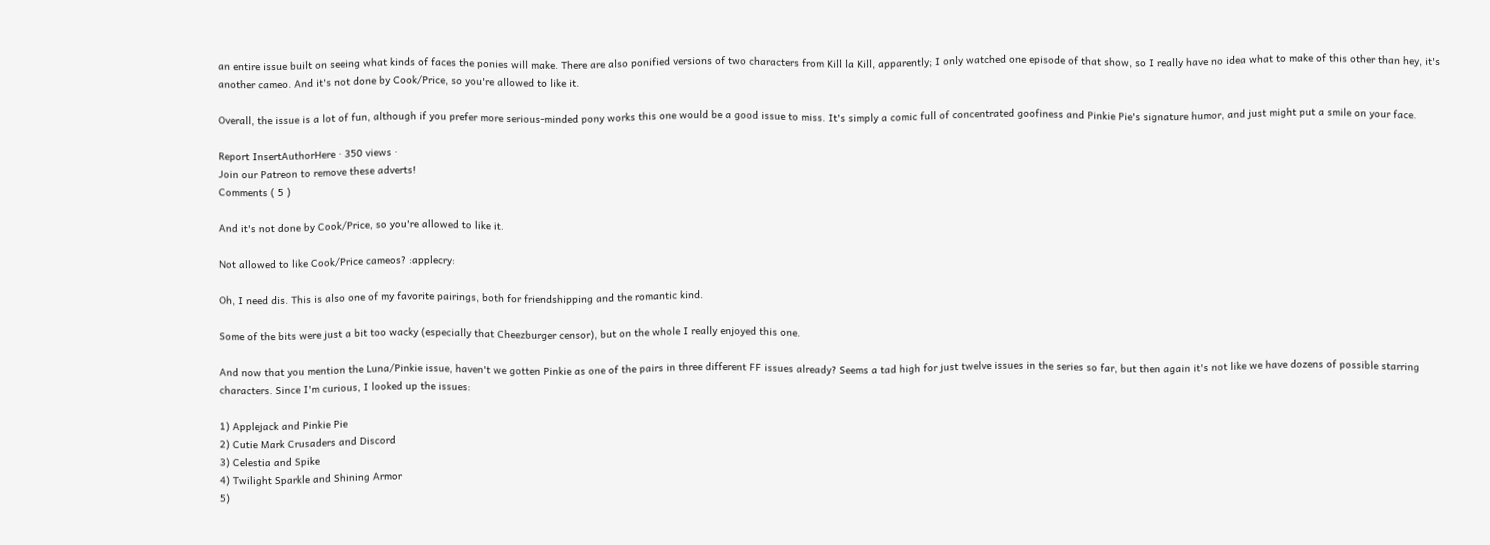an entire issue built on seeing what kinds of faces the ponies will make. There are also ponified versions of two characters from Kill la Kill, apparently; I only watched one episode of that show, so I really have no idea what to make of this other than hey, it's another cameo. And it's not done by Cook/Price, so you're allowed to like it.

Overall, the issue is a lot of fun, although if you prefer more serious-minded pony works this one would be a good issue to miss. It's simply a comic full of concentrated goofiness and Pinkie Pie's signature humor, and just might put a smile on your face.

Report InsertAuthorHere · 350 views ·
Join our Patreon to remove these adverts!
Comments ( 5 )

And it's not done by Cook/Price, so you're allowed to like it.

Not allowed to like Cook/Price cameos? :applecry:

Oh, I need dis. This is also one of my favorite pairings, both for friendshipping and the romantic kind.

Some of the bits were just a bit too wacky (especially that Cheezburger censor), but on the whole I really enjoyed this one.

And now that you mention the Luna/Pinkie issue, haven't we gotten Pinkie as one of the pairs in three different FF issues already? Seems a tad high for just twelve issues in the series so far, but then again it's not like we have dozens of possible starring characters. Since I'm curious, I looked up the issues:

1) Applejack and Pinkie Pie
2) Cutie Mark Crusaders and Discord
3) Celestia and Spike
4) Twilight Sparkle and Shining Armor
5)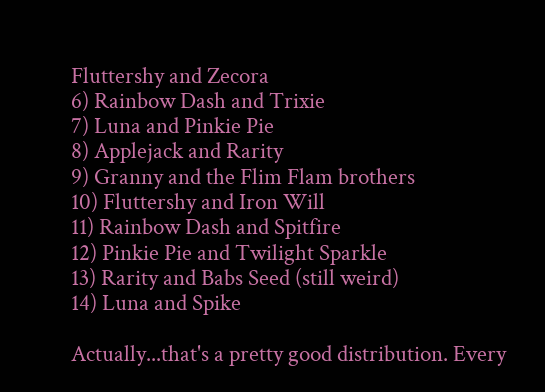Fluttershy and Zecora
6) Rainbow Dash and Trixie
7) Luna and Pinkie Pie
8) Applejack and Rarity
9) Granny and the Flim Flam brothers
10) Fluttershy and Iron Will
11) Rainbow Dash and Spitfire
12) Pinkie Pie and Twilight Sparkle
13) Rarity and Babs Seed (still weird)
14) Luna and Spike

Actually...that's a pretty good distribution. Every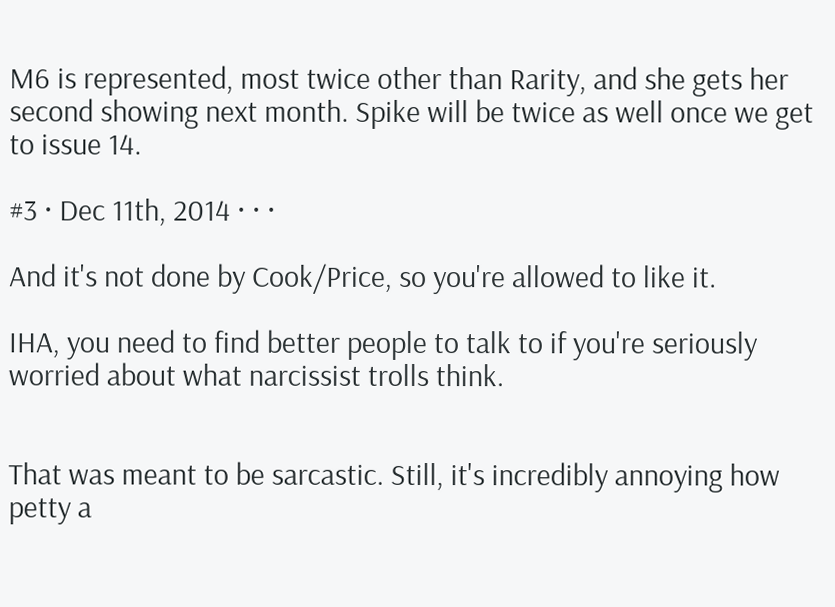M6 is represented, most twice other than Rarity, and she gets her second showing next month. Spike will be twice as well once we get to issue 14.

#3 · Dec 11th, 2014 · · ·

And it's not done by Cook/Price, so you're allowed to like it.

IHA, you need to find better people to talk to if you're seriously worried about what narcissist trolls think.


That was meant to be sarcastic. Still, it's incredibly annoying how petty a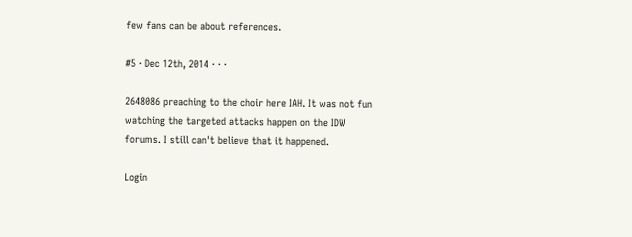few fans can be about references.

#5 · Dec 12th, 2014 · · ·

2648086 preaching to the choir here IAH. It was not fun watching the targeted attacks happen on the IDW forums. I still can't believe that it happened.

Login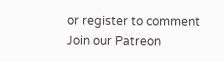or register to comment
Join our Patreon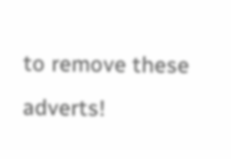to remove these adverts!